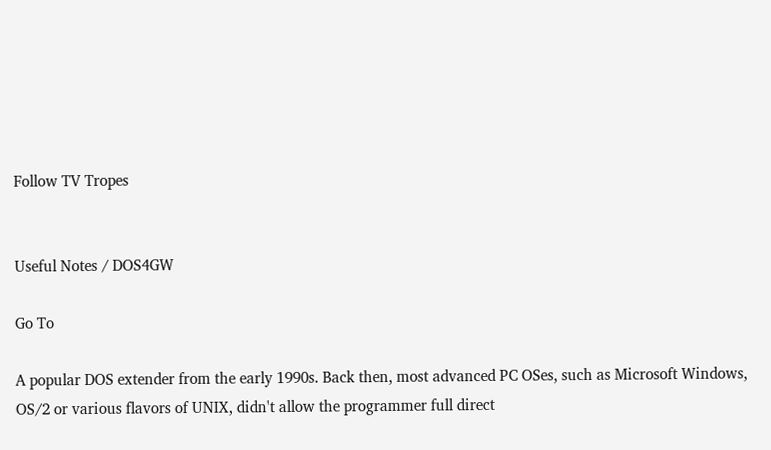Follow TV Tropes


Useful Notes / DOS4GW

Go To

A popular DOS extender from the early 1990s. Back then, most advanced PC OSes, such as Microsoft Windows, OS/2 or various flavors of UNIX, didn't allow the programmer full direct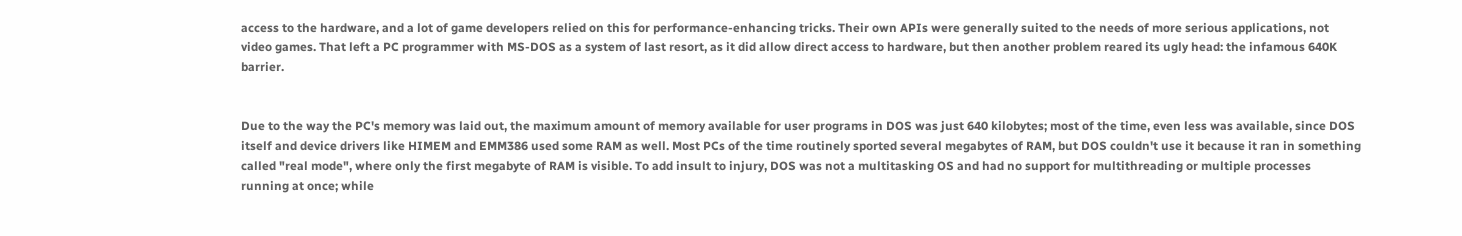access to the hardware, and a lot of game developers relied on this for performance-enhancing tricks. Their own APIs were generally suited to the needs of more serious applications, not video games. That left a PC programmer with MS-DOS as a system of last resort, as it did allow direct access to hardware, but then another problem reared its ugly head: the infamous 640K barrier.


Due to the way the PC's memory was laid out, the maximum amount of memory available for user programs in DOS was just 640 kilobytes; most of the time, even less was available, since DOS itself and device drivers like HIMEM and EMM386 used some RAM as well. Most PCs of the time routinely sported several megabytes of RAM, but DOS couldn't use it because it ran in something called "real mode", where only the first megabyte of RAM is visible. To add insult to injury, DOS was not a multitasking OS and had no support for multithreading or multiple processes running at once; while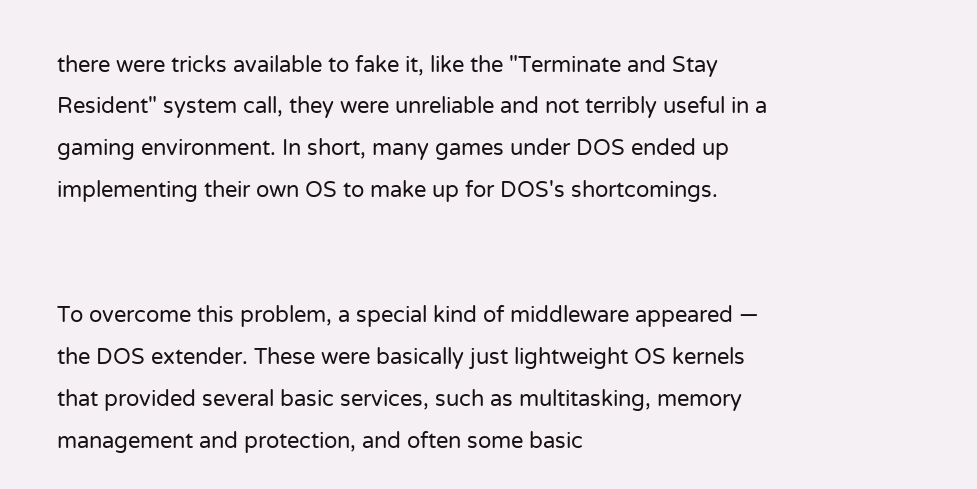there were tricks available to fake it, like the "Terminate and Stay Resident" system call, they were unreliable and not terribly useful in a gaming environment. In short, many games under DOS ended up implementing their own OS to make up for DOS's shortcomings.


To overcome this problem, a special kind of middleware appeared — the DOS extender. These were basically just lightweight OS kernels that provided several basic services, such as multitasking, memory management and protection, and often some basic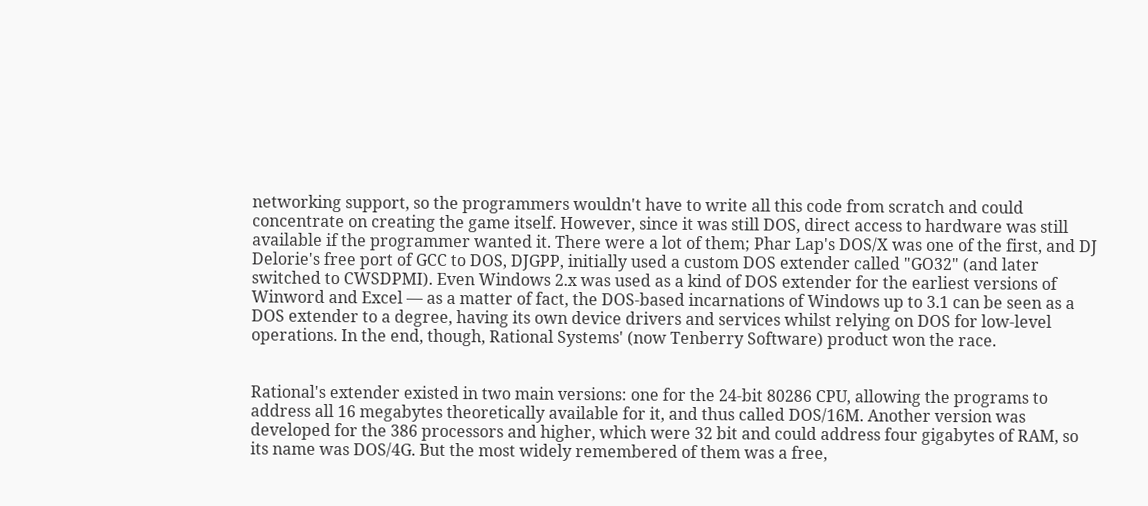networking support, so the programmers wouldn't have to write all this code from scratch and could concentrate on creating the game itself. However, since it was still DOS, direct access to hardware was still available if the programmer wanted it. There were a lot of them; Phar Lap's DOS/X was one of the first, and DJ Delorie's free port of GCC to DOS, DJGPP, initially used a custom DOS extender called "GO32" (and later switched to CWSDPMI). Even Windows 2.x was used as a kind of DOS extender for the earliest versions of Winword and Excel — as a matter of fact, the DOS-based incarnations of Windows up to 3.1 can be seen as a DOS extender to a degree, having its own device drivers and services whilst relying on DOS for low-level operations. In the end, though, Rational Systems' (now Tenberry Software) product won the race.


Rational's extender existed in two main versions: one for the 24-bit 80286 CPU, allowing the programs to address all 16 megabytes theoretically available for it, and thus called DOS/16M. Another version was developed for the 386 processors and higher, which were 32 bit and could address four gigabytes of RAM, so its name was DOS/4G. But the most widely remembered of them was a free,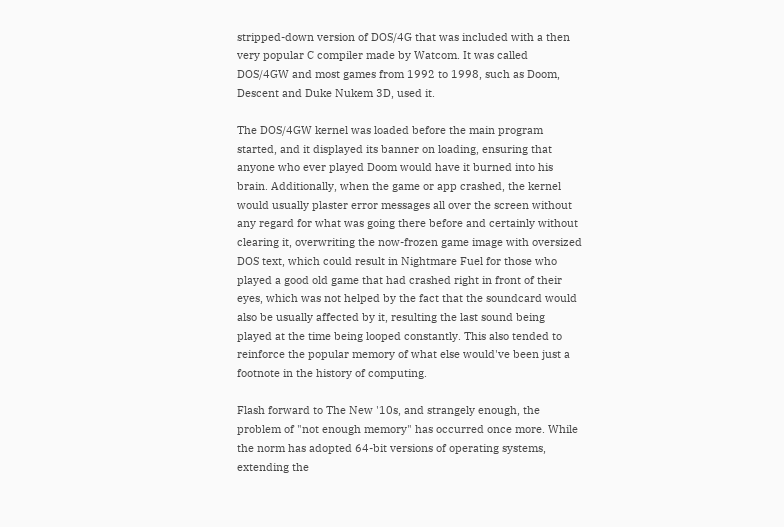stripped-down version of DOS/4G that was included with a then very popular C compiler made by Watcom. It was called DOS/4GW and most games from 1992 to 1998, such as Doom, Descent and Duke Nukem 3D, used it.

The DOS/4GW kernel was loaded before the main program started, and it displayed its banner on loading, ensuring that anyone who ever played Doom would have it burned into his brain. Additionally, when the game or app crashed, the kernel would usually plaster error messages all over the screen without any regard for what was going there before and certainly without clearing it, overwriting the now-frozen game image with oversized DOS text, which could result in Nightmare Fuel for those who played a good old game that had crashed right in front of their eyes, which was not helped by the fact that the soundcard would also be usually affected by it, resulting the last sound being played at the time being looped constantly. This also tended to reinforce the popular memory of what else would've been just a footnote in the history of computing.

Flash forward to The New '10s, and strangely enough, the problem of "not enough memory" has occurred once more. While the norm has adopted 64-bit versions of operating systems, extending the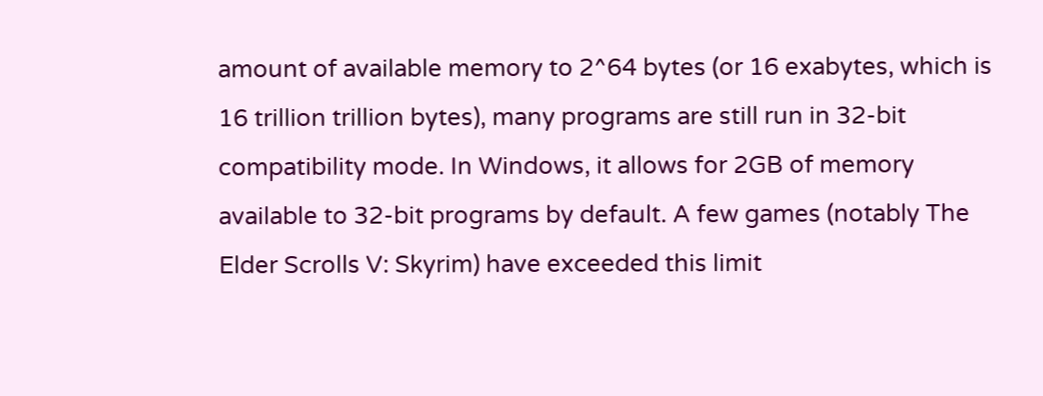amount of available memory to 2^64 bytes (or 16 exabytes, which is 16 trillion trillion bytes), many programs are still run in 32-bit compatibility mode. In Windows, it allows for 2GB of memory available to 32-bit programs by default. A few games (notably The Elder Scrolls V: Skyrim) have exceeded this limit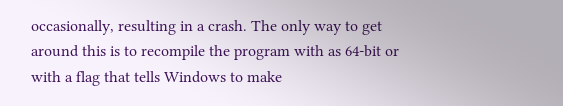occasionally, resulting in a crash. The only way to get around this is to recompile the program with as 64-bit or with a flag that tells Windows to make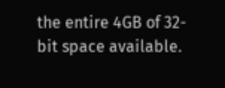the entire 4GB of 32-bit space available.